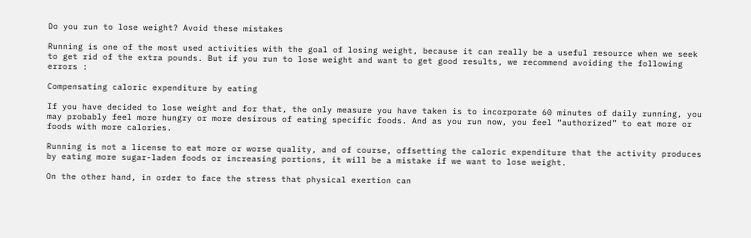Do you run to lose weight? Avoid these mistakes

Running is one of the most used activities with the goal of losing weight, because it can really be a useful resource when we seek to get rid of the extra pounds. But if you run to lose weight and want to get good results, we recommend avoiding the following errors :

Compensating caloric expenditure by eating

If you have decided to lose weight and for that, the only measure you have taken is to incorporate 60 minutes of daily running, you may probably feel more hungry or more desirous of eating specific foods. And as you run now, you feel “authorized” to eat more or foods with more calories.

Running is not a license to eat more or worse quality, and of course, offsetting the caloric expenditure that the activity produces by eating more sugar-laden foods or increasing portions, it will be a mistake if we want to lose weight.

On the other hand, in order to face the stress that physical exertion can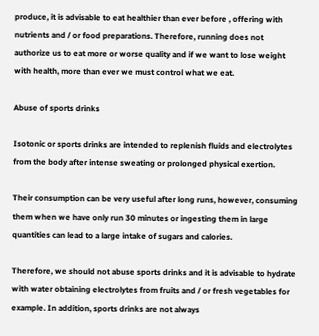produce, it is advisable to eat healthier than ever before , offering with nutrients and / or food preparations. Therefore, running does not authorize us to eat more or worse quality and if we want to lose weight with health, more than ever we must control what we eat.

Abuse of sports drinks

Isotonic or sports drinks are intended to replenish fluids and electrolytes from the body after intense sweating or prolonged physical exertion.

Their consumption can be very useful after long runs, however, consuming them when we have only run 30 minutes or ingesting them in large quantities can lead to a large intake of sugars and calories.

Therefore, we should not abuse sports drinks and it is advisable to hydrate with water obtaining electrolytes from fruits and / or fresh vegetables for example. In addition, sports drinks are not always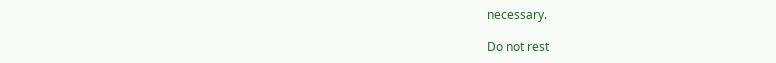necessary.

Do not rest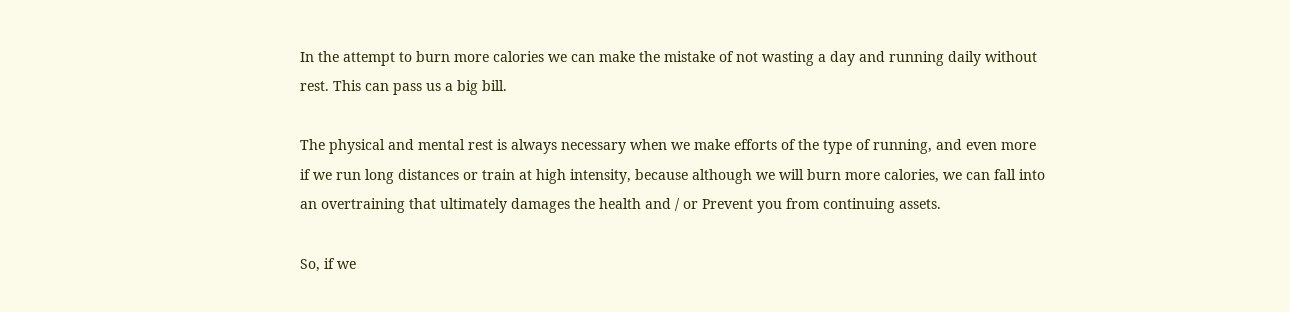In the attempt to burn more calories we can make the mistake of not wasting a day and running daily without rest. This can pass us a big bill.

The physical and mental rest is always necessary when we make efforts of the type of running, and even more if we run long distances or train at high intensity, because although we will burn more calories, we can fall into an overtraining that ultimately damages the health and / or Prevent you from continuing assets.

So, if we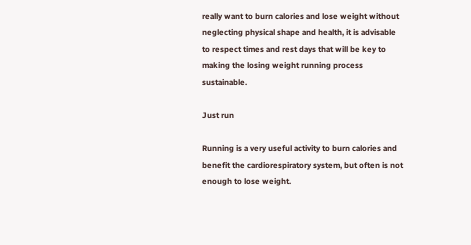really want to burn calories and lose weight without neglecting physical shape and health, it is advisable to respect times and rest days that will be key to making the losing weight running process sustainable.

Just run

Running is a very useful activity to burn calories and benefit the cardiorespiratory system, but often is not enough to lose weight.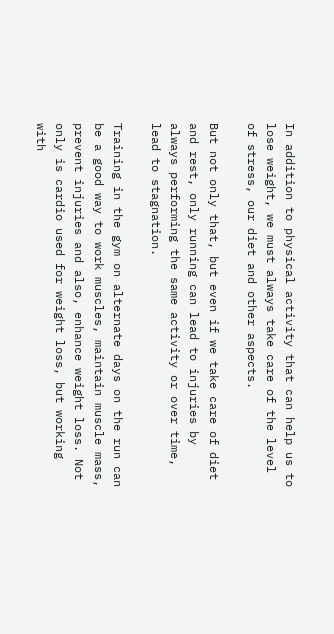In addition to physical activity that can help us to lose weight, we must always take care of the level of stress, our diet and other aspects.

But not only that, but even if we take care of diet and rest, only running can lead to injuries by always performing the same activity or over time, lead to stagnation.

Training in the gym on alternate days on the run can be a good way to work muscles, maintain muscle mass, prevent injuries and also, enhance weight loss. Not only is cardio used for weight loss, but working with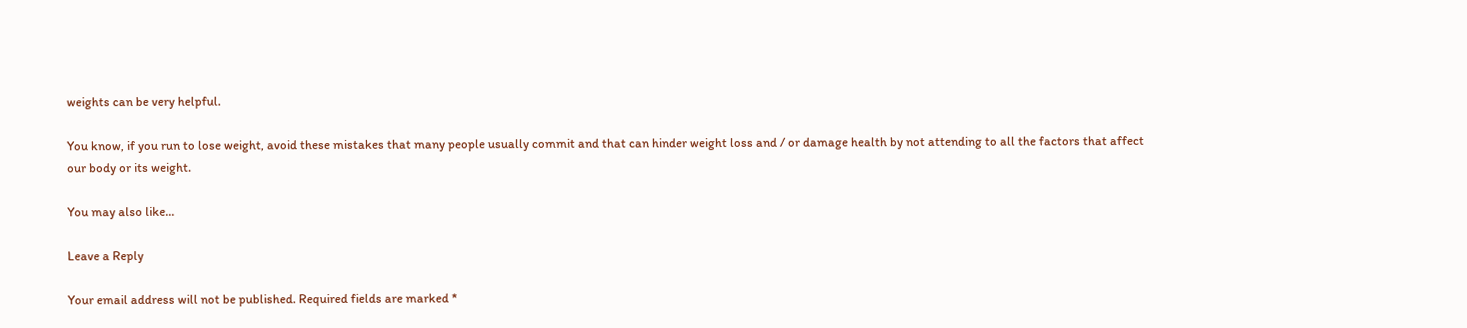weights can be very helpful.

You know, if you run to lose weight, avoid these mistakes that many people usually commit and that can hinder weight loss and / or damage health by not attending to all the factors that affect our body or its weight.

You may also like...

Leave a Reply

Your email address will not be published. Required fields are marked *